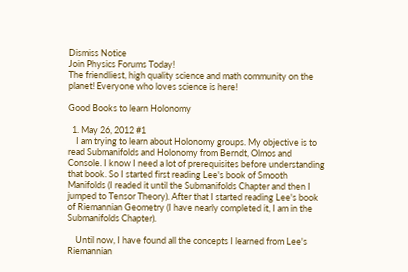Dismiss Notice
Join Physics Forums Today!
The friendliest, high quality science and math community on the planet! Everyone who loves science is here!

Good Books to learn Holonomy

  1. May 26, 2012 #1
    I am trying to learn about Holonomy groups. My objective is to read Submanifolds and Holonomy from Berndt, Olmos and Console. I know I need a lot of prerequisites before understanding that book. So I started first reading Lee's book of Smooth Manifolds (I readed it until the Submanifolds Chapter and then I jumped to Tensor Theory). After that I started reading Lee's book of Riemannian Geometry (I have nearly completed it, I am in the Submanifolds Chapter).

    Until now, I have found all the concepts I learned from Lee's Riemannian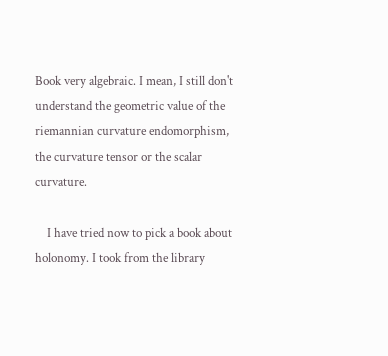Book very algebraic. I mean, I still don't understand the geometric value of the riemannian curvature endomorphism, the curvature tensor or the scalar curvature.

    I have tried now to pick a book about holonomy. I took from the library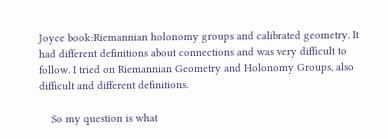Joyce book:Riemannian holonomy groups and calibrated geometry. It had different definitions about connections and was very difficult to follow. I tried on Riemannian Geometry and Holonomy Groups, also difficult and different definitions.

    So my question is what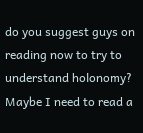do you suggest guys on reading now to try to understand holonomy? Maybe I need to read a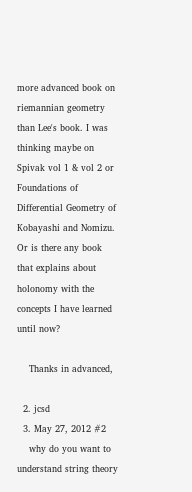more advanced book on riemannian geometry than Lee's book. I was thinking maybe on Spivak vol 1 & vol 2 or Foundations of Differential Geometry of Kobayashi and Nomizu. Or is there any book that explains about holonomy with the concepts I have learned until now?

    Thanks in advanced,

  2. jcsd
  3. May 27, 2012 #2
    why do you want to understand string theory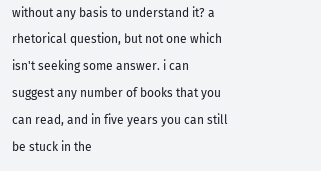without any basis to understand it? a rhetorical question, but not one which isn't seeking some answer. i can suggest any number of books that you can read, and in five years you can still be stuck in the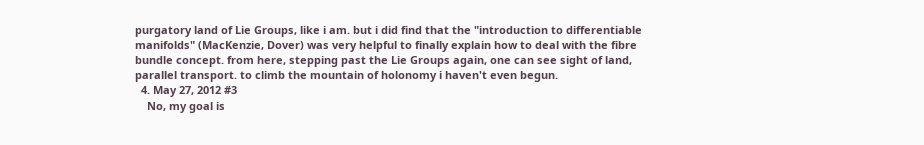purgatory land of Lie Groups, like i am. but i did find that the "introduction to differentiable manifolds" (MacKenzie, Dover) was very helpful to finally explain how to deal with the fibre bundle concept. from here, stepping past the Lie Groups again, one can see sight of land, parallel transport. to climb the mountain of holonomy i haven't even begun.
  4. May 27, 2012 #3
    No, my goal is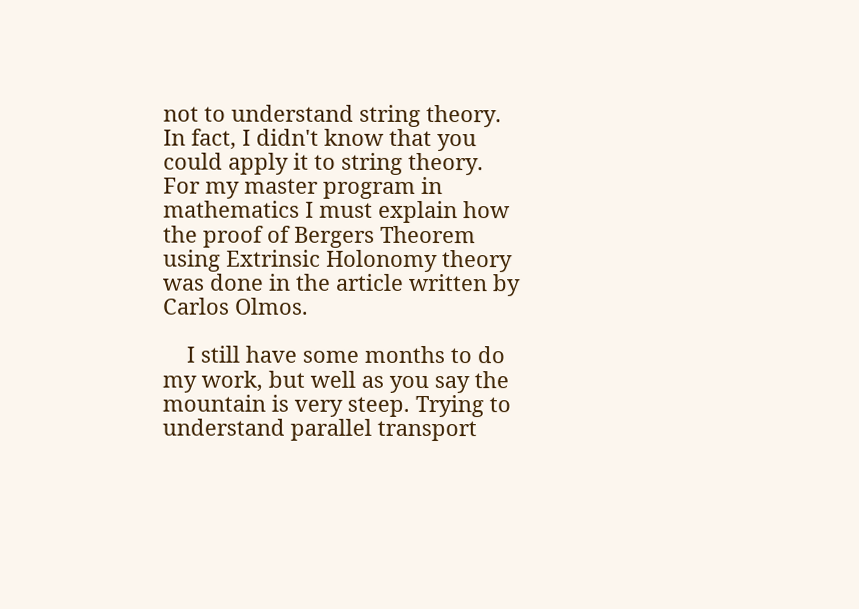not to understand string theory. In fact, I didn't know that you could apply it to string theory. For my master program in mathematics I must explain how the proof of Bergers Theorem using Extrinsic Holonomy theory was done in the article written by Carlos Olmos.

    I still have some months to do my work, but well as you say the mountain is very steep. Trying to understand parallel transport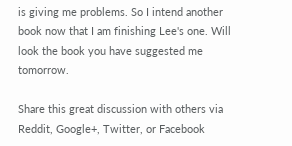is giving me problems. So I intend another book now that I am finishing Lee's one. Will look the book you have suggested me tomorrow.

Share this great discussion with others via Reddit, Google+, Twitter, or Facebook